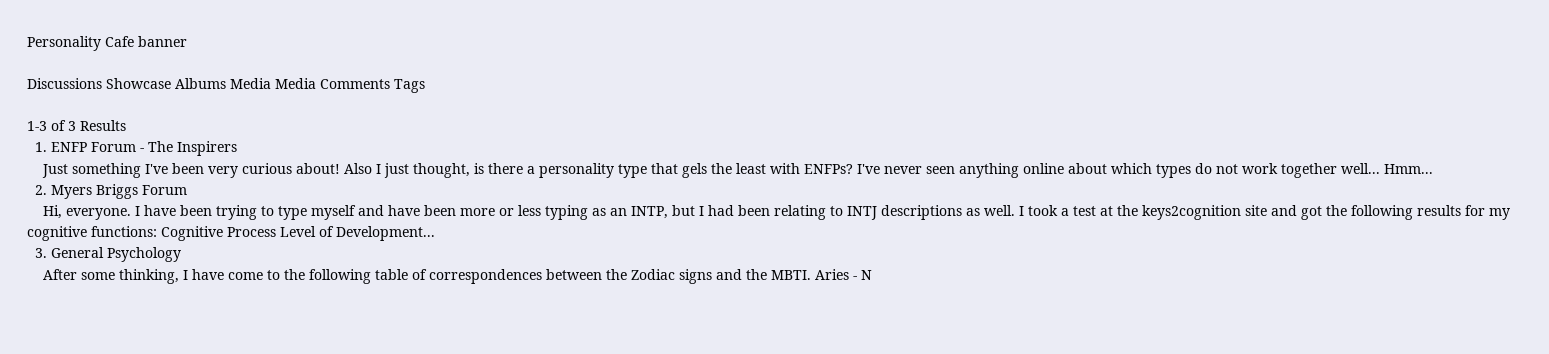Personality Cafe banner

Discussions Showcase Albums Media Media Comments Tags

1-3 of 3 Results
  1. ENFP Forum - The Inspirers
    Just something I've been very curious about! Also I just thought, is there a personality type that gels the least with ENFPs? I've never seen anything online about which types do not work together well... Hmm...
  2. Myers Briggs Forum
    Hi, everyone. I have been trying to type myself and have been more or less typing as an INTP, but I had been relating to INTJ descriptions as well. I took a test at the keys2cognition site and got the following results for my cognitive functions: Cognitive Process Level of Development...
  3. General Psychology
    After some thinking, I have come to the following table of correspondences between the Zodiac signs and the MBTI. Aries - N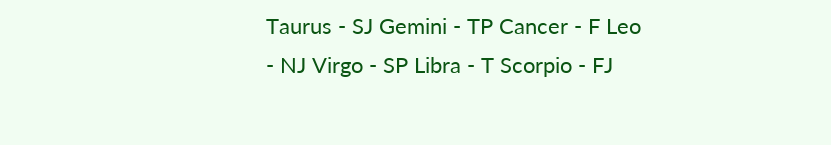Taurus - SJ Gemini - TP Cancer - F Leo - NJ Virgo - SP Libra - T Scorpio - FJ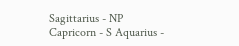Sagittarius - NP Capricorn - S Aquarius -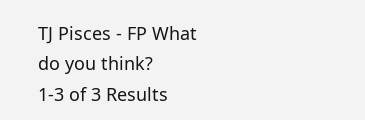TJ Pisces - FP What do you think?
1-3 of 3 Results